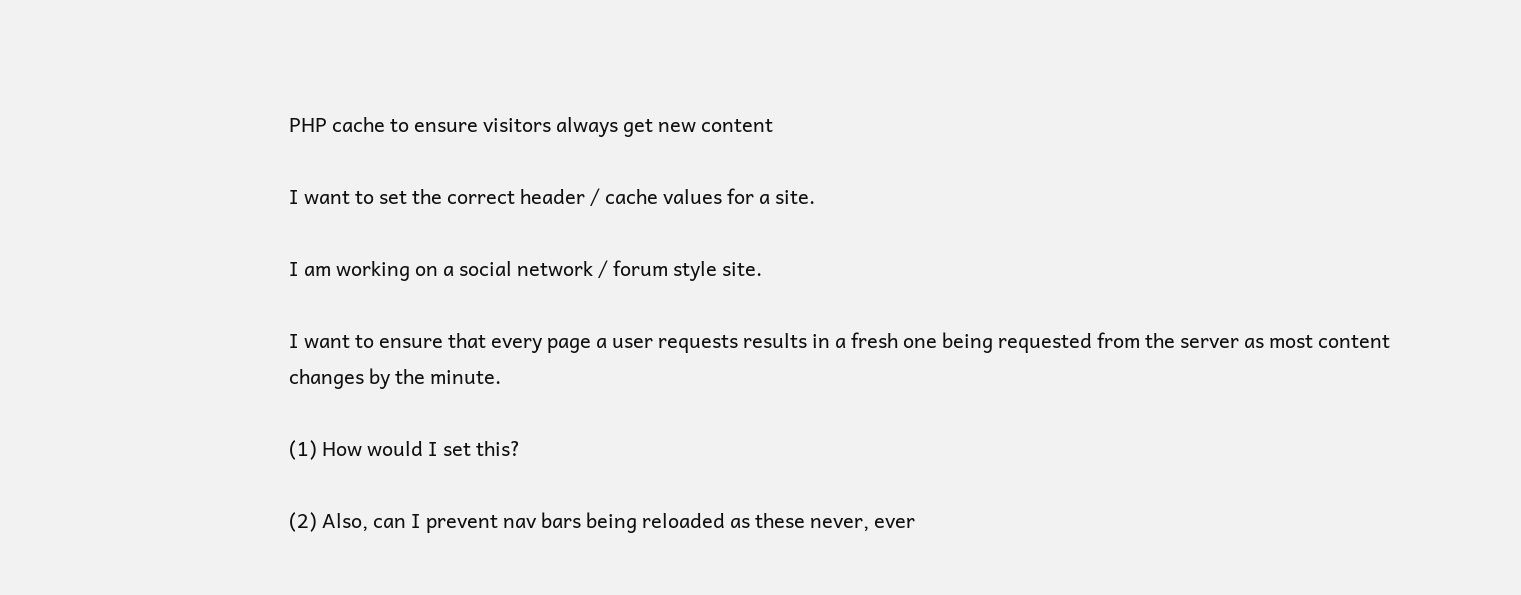PHP cache to ensure visitors always get new content

I want to set the correct header / cache values for a site.

I am working on a social network / forum style site.

I want to ensure that every page a user requests results in a fresh one being requested from the server as most content changes by the minute.

(1) How would I set this?

(2) Also, can I prevent nav bars being reloaded as these never, ever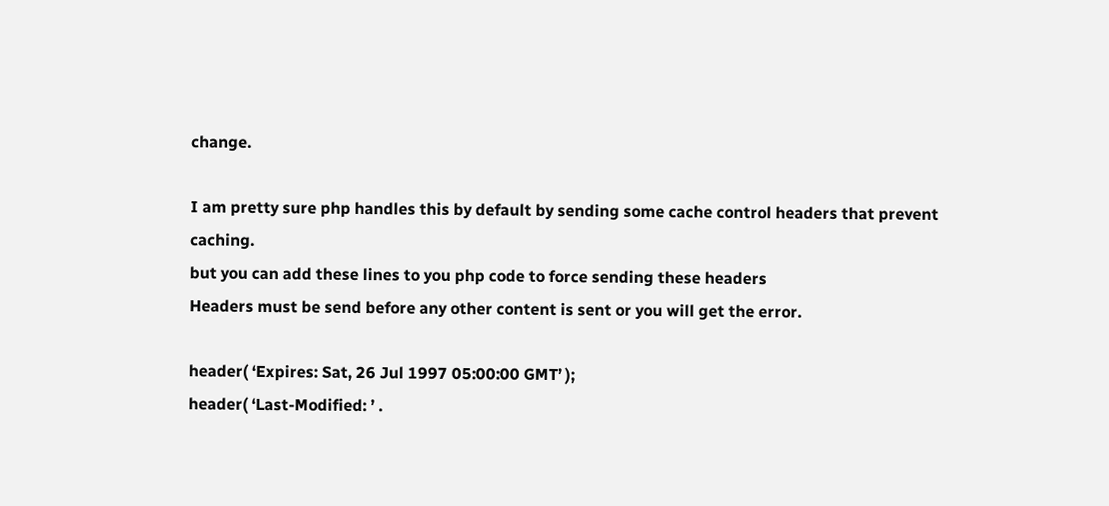change.

I am pretty sure php handles this by default by sending some cache control headers that prevent caching.
but you can add these lines to you php code to force sending these headers
Headers must be send before any other content is sent or you will get the error.

header( ‘Expires: Sat, 26 Jul 1997 05:00:00 GMT’ );
header( ‘Last-Modified: ’ .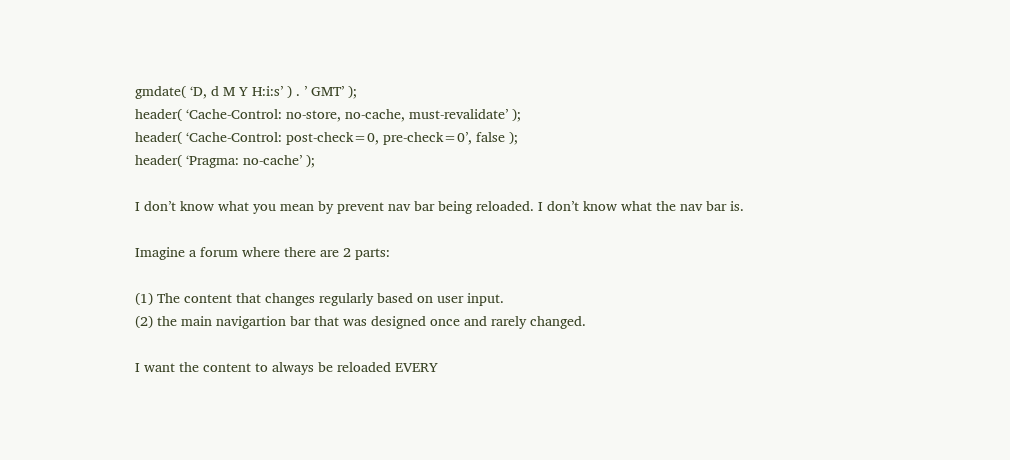gmdate( ‘D, d M Y H:i:s’ ) . ’ GMT’ );
header( ‘Cache-Control: no-store, no-cache, must-revalidate’ );
header( ‘Cache-Control: post-check=0, pre-check=0’, false );
header( ‘Pragma: no-cache’ );

I don’t know what you mean by prevent nav bar being reloaded. I don’t know what the nav bar is.

Imagine a forum where there are 2 parts:

(1) The content that changes regularly based on user input.
(2) the main navigartion bar that was designed once and rarely changed.

I want the content to always be reloaded EVERY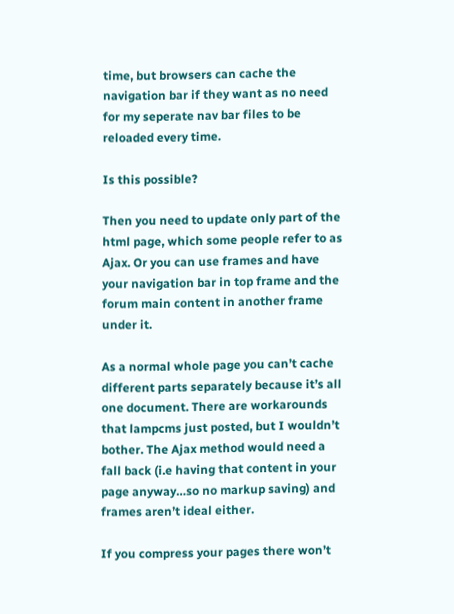time, but browsers can cache the navigation bar if they want as no need for my seperate nav bar files to be reloaded every time.

Is this possible?

Then you need to update only part of the html page, which some people refer to as Ajax. Or you can use frames and have your navigation bar in top frame and the forum main content in another frame under it.

As a normal whole page you can’t cache different parts separately because it’s all one document. There are workarounds that lampcms just posted, but I wouldn’t bother. The Ajax method would need a fall back (i.e having that content in your page anyway…so no markup saving) and frames aren’t ideal either.

If you compress your pages there won’t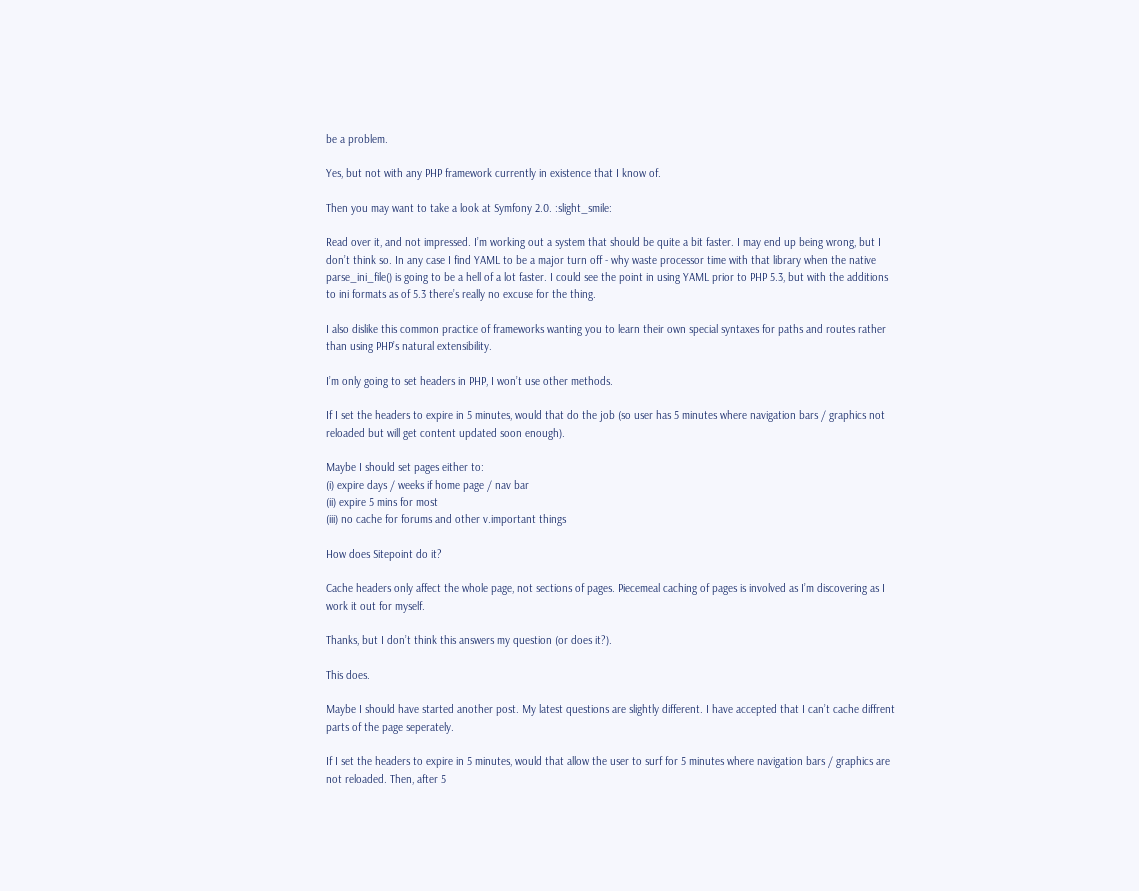be a problem.

Yes, but not with any PHP framework currently in existence that I know of.

Then you may want to take a look at Symfony 2.0. :slight_smile:

Read over it, and not impressed. I’m working out a system that should be quite a bit faster. I may end up being wrong, but I don’t think so. In any case I find YAML to be a major turn off - why waste processor time with that library when the native parse_ini_file() is going to be a hell of a lot faster. I could see the point in using YAML prior to PHP 5.3, but with the additions to ini formats as of 5.3 there’s really no excuse for the thing.

I also dislike this common practice of frameworks wanting you to learn their own special syntaxes for paths and routes rather than using PHP’s natural extensibility.

I’m only going to set headers in PHP, I won’t use other methods.

If I set the headers to expire in 5 minutes, would that do the job (so user has 5 minutes where navigation bars / graphics not reloaded but will get content updated soon enough).

Maybe I should set pages either to:
(i) expire days / weeks if home page / nav bar
(ii) expire 5 mins for most
(iii) no cache for forums and other v.important things

How does Sitepoint do it?

Cache headers only affect the whole page, not sections of pages. Piecemeal caching of pages is involved as I’m discovering as I work it out for myself.

Thanks, but I don’t think this answers my question (or does it?).

This does.

Maybe I should have started another post. My latest questions are slightly different. I have accepted that I can’t cache diffrent parts of the page seperately.

If I set the headers to expire in 5 minutes, would that allow the user to surf for 5 minutes where navigation bars / graphics are not reloaded. Then, after 5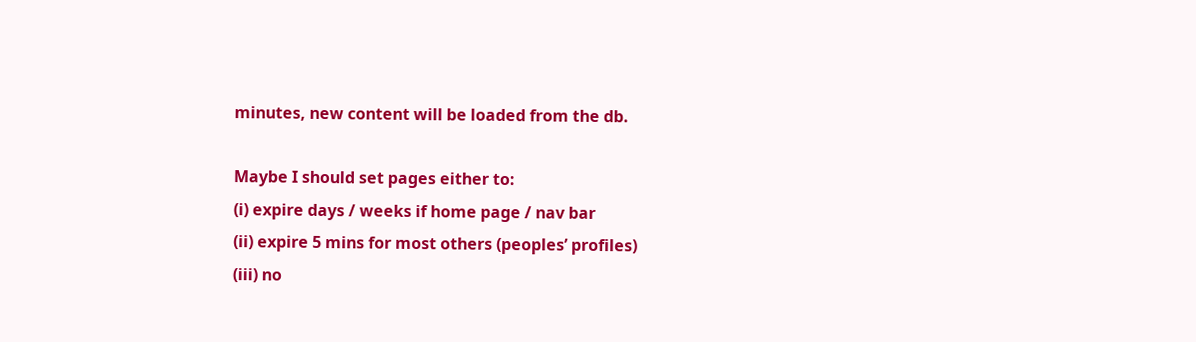minutes, new content will be loaded from the db.

Maybe I should set pages either to:
(i) expire days / weeks if home page / nav bar
(ii) expire 5 mins for most others (peoples’ profiles)
(iii) no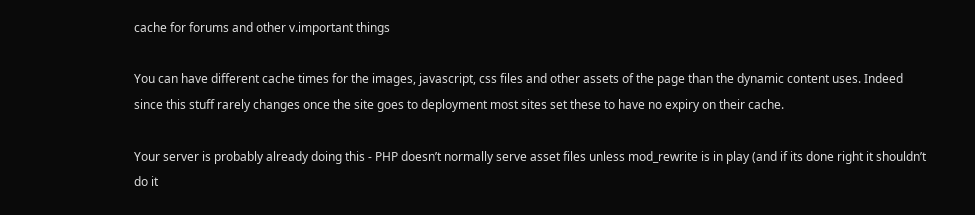cache for forums and other v.important things

You can have different cache times for the images, javascript, css files and other assets of the page than the dynamic content uses. Indeed since this stuff rarely changes once the site goes to deployment most sites set these to have no expiry on their cache.

Your server is probably already doing this - PHP doesn’t normally serve asset files unless mod_rewrite is in play (and if its done right it shouldn’t do it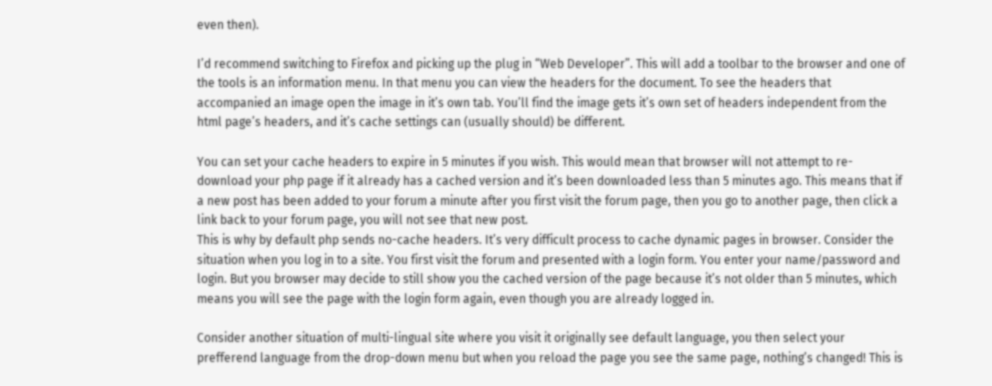even then).

I’d recommend switching to Firefox and picking up the plug in “Web Developer”. This will add a toolbar to the browser and one of the tools is an information menu. In that menu you can view the headers for the document. To see the headers that accompanied an image open the image in it’s own tab. You’ll find the image gets it’s own set of headers independent from the html page’s headers, and it’s cache settings can (usually should) be different.

You can set your cache headers to expire in 5 minutes if you wish. This would mean that browser will not attempt to re-download your php page if it already has a cached version and it’s been downloaded less than 5 minutes ago. This means that if a new post has been added to your forum a minute after you first visit the forum page, then you go to another page, then click a link back to your forum page, you will not see that new post.
This is why by default php sends no-cache headers. It’s very difficult process to cache dynamic pages in browser. Consider the situation when you log in to a site. You first visit the forum and presented with a login form. You enter your name/password and login. But you browser may decide to still show you the cached version of the page because it’s not older than 5 minutes, which means you will see the page with the login form again, even though you are already logged in.

Consider another situation of multi-lingual site where you visit it originally see default language, you then select your prefferend language from the drop-down menu but when you reload the page you see the same page, nothing’s changed! This is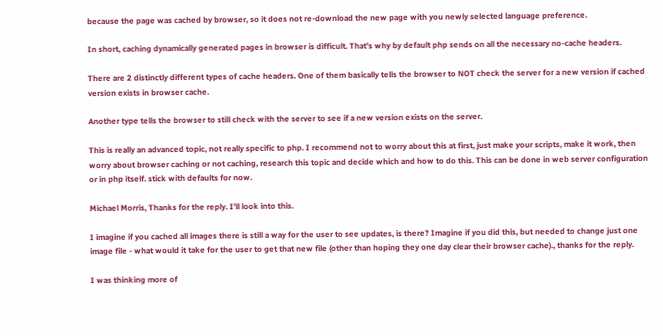because the page was cached by browser, so it does not re-download the new page with you newly selected language preference.

In short, caching dynamically generated pages in browser is difficult. That’s why by default php sends on all the necessary no-cache headers.

There are 2 distinctly different types of cache headers. One of them basically tells the browser to NOT check the server for a new version if cached version exists in browser cache.

Another type tells the browser to still check with the server to see if a new version exists on the server.

This is really an advanced topic, not really specific to php. I recommend not to worry about this at first, just make your scripts, make it work, then worry about browser caching or not caching, research this topic and decide which and how to do this. This can be done in web server configuration or in php itself. stick with defaults for now.

Michael Morris, Thanks for the reply. I’ll look into this.

I imagine if you cached all images there is still a way for the user to see updates, is there? Imagine if you did this, but needed to change just one image file - what would it take for the user to get that new file (other than hoping they one day clear their browser cache)., thanks for the reply.

I was thinking more of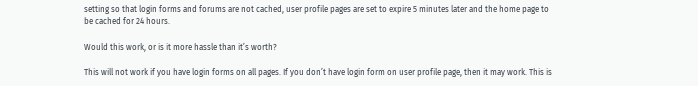setting so that login forms and forums are not cached, user profile pages are set to expire 5 minutes later and the home page to be cached for 24 hours.

Would this work, or is it more hassle than it’s worth?

This will not work if you have login forms on all pages. If you don’t have login form on user profile page, then it may work. This is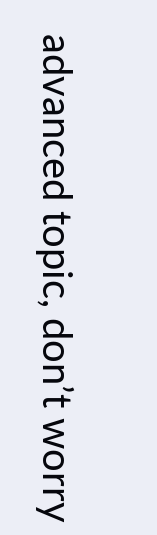advanced topic, don’t worry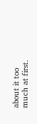about it too much at first.